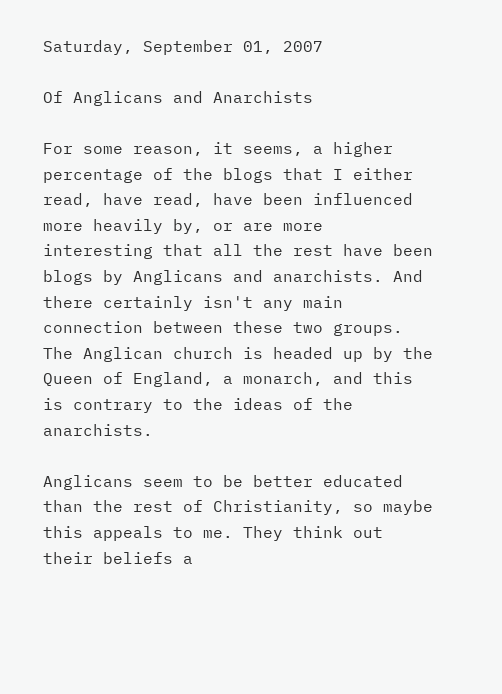Saturday, September 01, 2007

Of Anglicans and Anarchists

For some reason, it seems, a higher percentage of the blogs that I either read, have read, have been influenced more heavily by, or are more interesting that all the rest have been blogs by Anglicans and anarchists. And there certainly isn't any main connection between these two groups. The Anglican church is headed up by the Queen of England, a monarch, and this is contrary to the ideas of the anarchists.

Anglicans seem to be better educated than the rest of Christianity, so maybe this appeals to me. They think out their beliefs a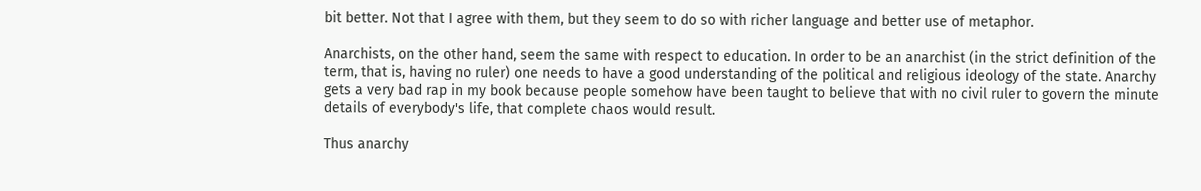bit better. Not that I agree with them, but they seem to do so with richer language and better use of metaphor.

Anarchists, on the other hand, seem the same with respect to education. In order to be an anarchist (in the strict definition of the term, that is, having no ruler) one needs to have a good understanding of the political and religious ideology of the state. Anarchy gets a very bad rap in my book because people somehow have been taught to believe that with no civil ruler to govern the minute details of everybody's life, that complete chaos would result.

Thus anarchy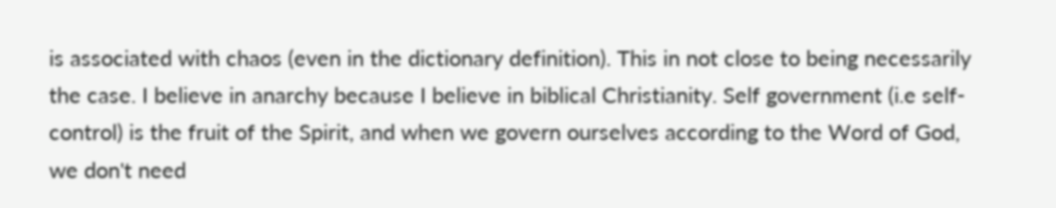is associated with chaos (even in the dictionary definition). This in not close to being necessarily the case. I believe in anarchy because I believe in biblical Christianity. Self government (i.e self-control) is the fruit of the Spirit, and when we govern ourselves according to the Word of God, we don't need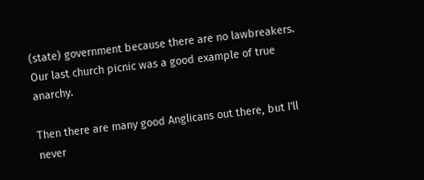(state) government because there are no lawbreakers. Our last church picnic was a good example of true anarchy.

Then there are many good Anglicans out there, but I'll never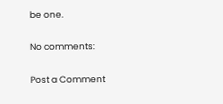be one.

No comments:

Post a Comment